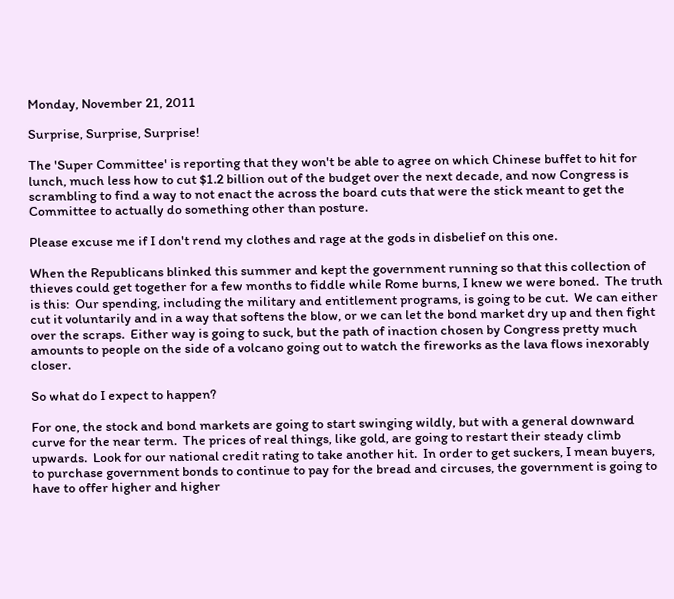Monday, November 21, 2011

Surprise, Surprise, Surprise!

The 'Super Committee' is reporting that they won't be able to agree on which Chinese buffet to hit for lunch, much less how to cut $1.2 billion out of the budget over the next decade, and now Congress is scrambling to find a way to not enact the across the board cuts that were the stick meant to get the Committee to actually do something other than posture.

Please excuse me if I don't rend my clothes and rage at the gods in disbelief on this one.

When the Republicans blinked this summer and kept the government running so that this collection of thieves could get together for a few months to fiddle while Rome burns, I knew we were boned.  The truth is this:  Our spending, including the military and entitlement programs, is going to be cut.  We can either cut it voluntarily and in a way that softens the blow, or we can let the bond market dry up and then fight over the scraps.  Either way is going to suck, but the path of inaction chosen by Congress pretty much amounts to people on the side of a volcano going out to watch the fireworks as the lava flows inexorably closer.

So what do I expect to happen?

For one, the stock and bond markets are going to start swinging wildly, but with a general downward curve for the near term.  The prices of real things, like gold, are going to restart their steady climb upwards.  Look for our national credit rating to take another hit.  In order to get suckers, I mean buyers, to purchase government bonds to continue to pay for the bread and circuses, the government is going to have to offer higher and higher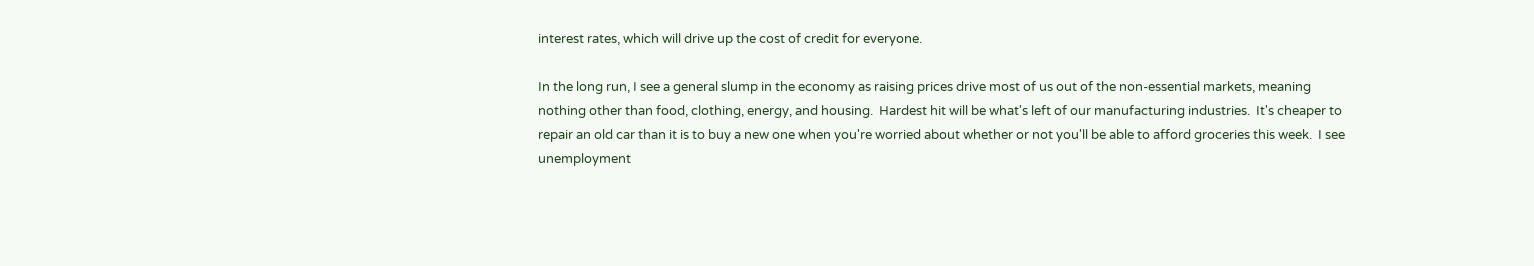interest rates, which will drive up the cost of credit for everyone.

In the long run, I see a general slump in the economy as raising prices drive most of us out of the non-essential markets, meaning nothing other than food, clothing, energy, and housing.  Hardest hit will be what's left of our manufacturing industries.  It's cheaper to repair an old car than it is to buy a new one when you're worried about whether or not you'll be able to afford groceries this week.  I see unemployment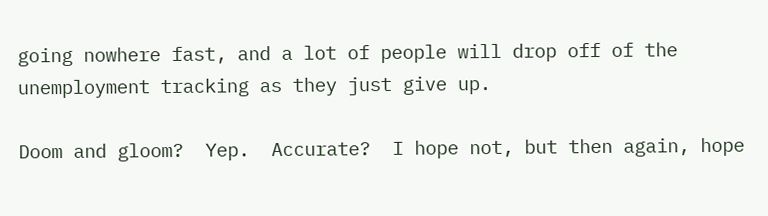going nowhere fast, and a lot of people will drop off of the unemployment tracking as they just give up.

Doom and gloom?  Yep.  Accurate?  I hope not, but then again, hope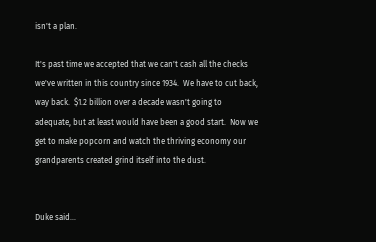isn't a plan.

It's past time we accepted that we can't cash all the checks we've written in this country since 1934.  We have to cut back, way back.  $1.2 billion over a decade wasn't going to adequate, but at least would have been a good start.  Now we get to make popcorn and watch the thriving economy our grandparents created grind itself into the dust.


Duke said...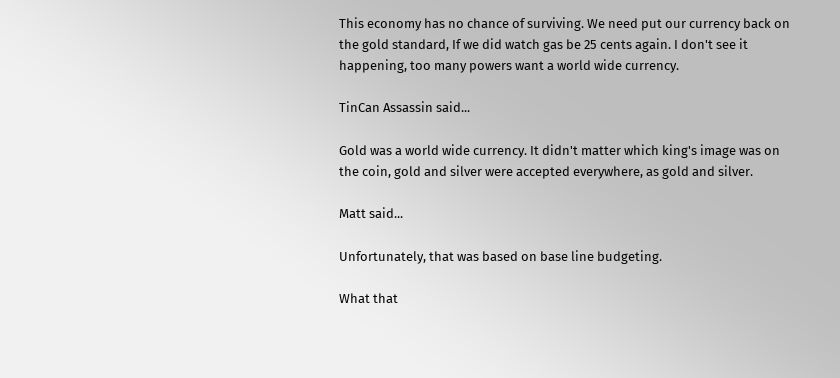This economy has no chance of surviving. We need put our currency back on the gold standard, If we did watch gas be 25 cents again. I don't see it happening, too many powers want a world wide currency.

TinCan Assassin said...

Gold was a world wide currency. It didn't matter which king's image was on the coin, gold and silver were accepted everywhere, as gold and silver.

Matt said...

Unfortunately, that was based on base line budgeting.

What that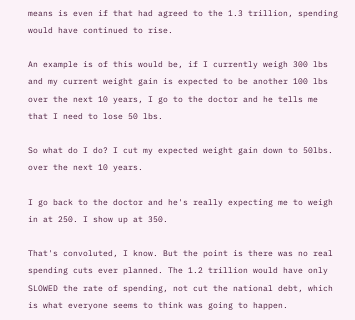means is even if that had agreed to the 1.3 trillion, spending would have continued to rise.

An example is of this would be, if I currently weigh 300 lbs and my current weight gain is expected to be another 100 lbs over the next 10 years, I go to the doctor and he tells me that I need to lose 50 lbs.

So what do I do? I cut my expected weight gain down to 50lbs. over the next 10 years.

I go back to the doctor and he's really expecting me to weigh in at 250. I show up at 350.

That's convoluted, I know. But the point is there was no real spending cuts ever planned. The 1.2 trillion would have only SLOWED the rate of spending, not cut the national debt, which is what everyone seems to think was going to happen.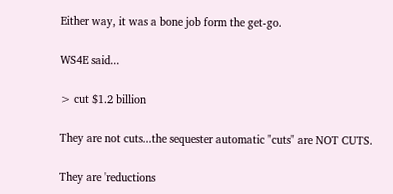Either way, it was a bone job form the get-go.

WS4E said...

> cut $1.2 billion

They are not cuts...the sequester automatic "cuts" are NOT CUTS.

They are 'reductions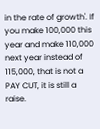in the rate of growth'. If you make 100,000 this year and make 110,000 next year instead of 115,000, that is not a PAY CUT, it is still a raise.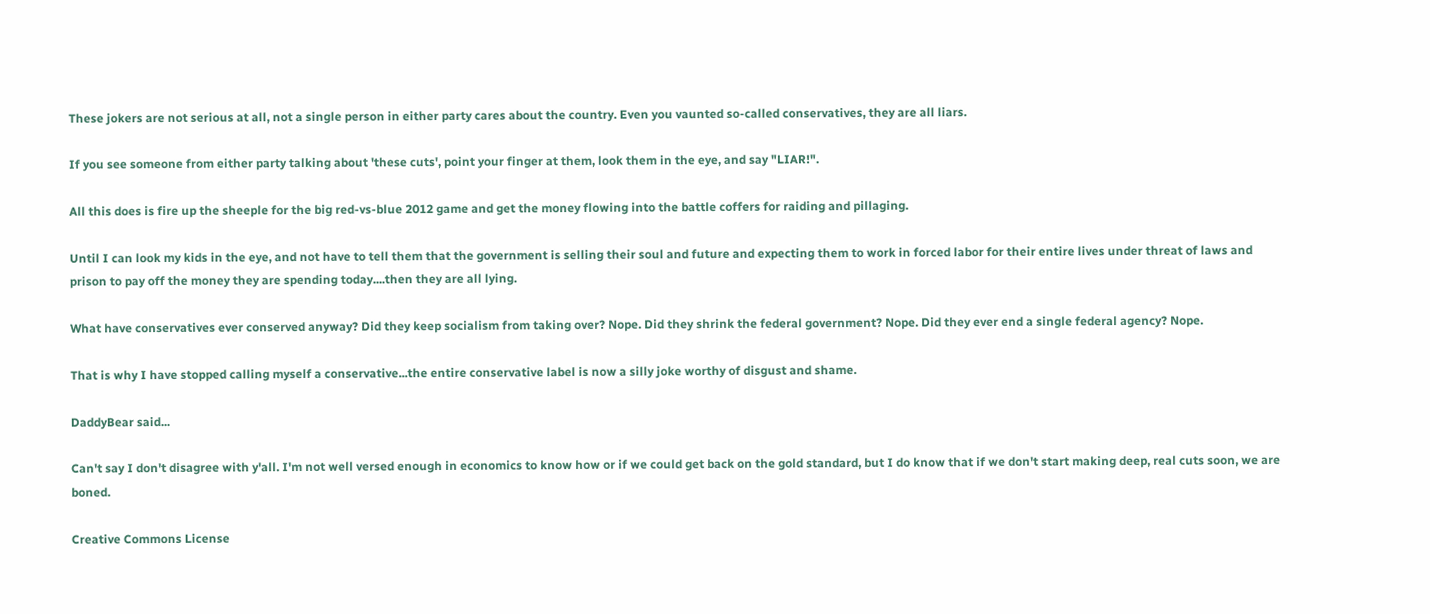These jokers are not serious at all, not a single person in either party cares about the country. Even you vaunted so-called conservatives, they are all liars.

If you see someone from either party talking about 'these cuts', point your finger at them, look them in the eye, and say "LIAR!".

All this does is fire up the sheeple for the big red-vs-blue 2012 game and get the money flowing into the battle coffers for raiding and pillaging.

Until I can look my kids in the eye, and not have to tell them that the government is selling their soul and future and expecting them to work in forced labor for their entire lives under threat of laws and prison to pay off the money they are spending today....then they are all lying.

What have conservatives ever conserved anyway? Did they keep socialism from taking over? Nope. Did they shrink the federal government? Nope. Did they ever end a single federal agency? Nope.

That is why I have stopped calling myself a conservative...the entire conservative label is now a silly joke worthy of disgust and shame.

DaddyBear said...

Can't say I don't disagree with y'all. I'm not well versed enough in economics to know how or if we could get back on the gold standard, but I do know that if we don't start making deep, real cuts soon, we are boned.

Creative Commons License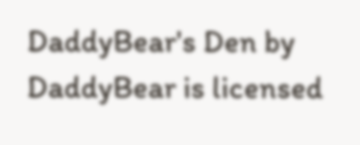DaddyBear's Den by DaddyBear is licensed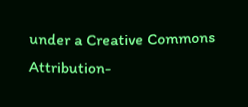under a Creative Commons Attribution-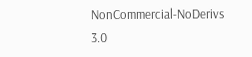NonCommercial-NoDerivs 3.0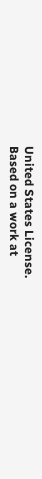United States License.
Based on a work at